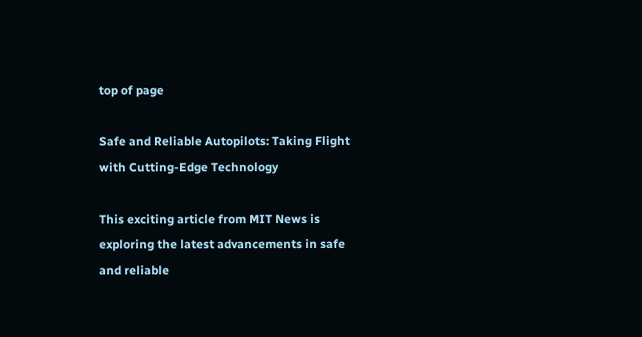top of page

Safe and Reliable Autopilots: Taking Flight with Cutting-Edge Technology

This exciting article from MIT News is exploring the latest advancements in safe and reliable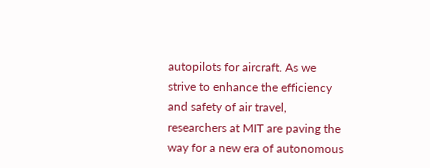autopilots for aircraft. As we strive to enhance the efficiency and safety of air travel, researchers at MIT are paving the way for a new era of autonomous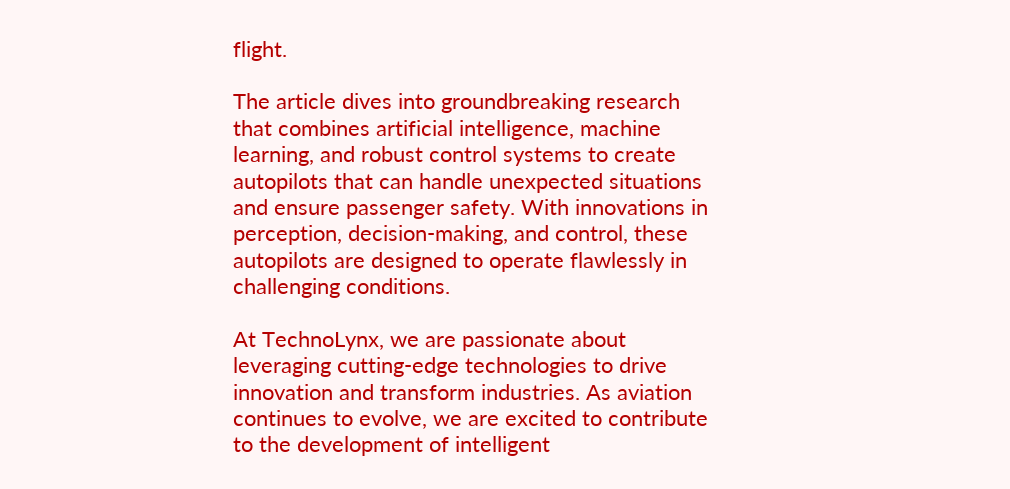flight.

The article dives into groundbreaking research that combines artificial intelligence, machine learning, and robust control systems to create autopilots that can handle unexpected situations and ensure passenger safety. With innovations in perception, decision-making, and control, these autopilots are designed to operate flawlessly in challenging conditions.

At TechnoLynx, we are passionate about leveraging cutting-edge technologies to drive innovation and transform industries. As aviation continues to evolve, we are excited to contribute to the development of intelligent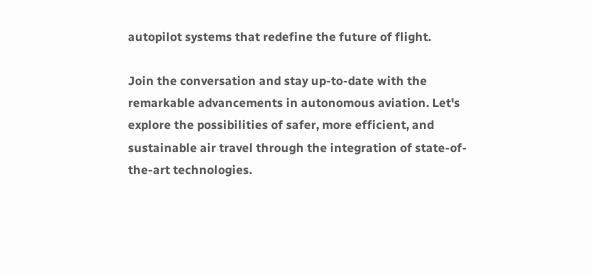autopilot systems that redefine the future of flight.

Join the conversation and stay up-to-date with the remarkable advancements in autonomous aviation. Let's explore the possibilities of safer, more efficient, and sustainable air travel through the integration of state-of-the-art technologies.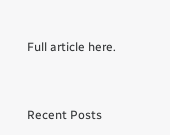Full article here.


Recent Posts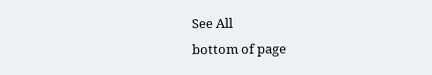See All
bottom of page